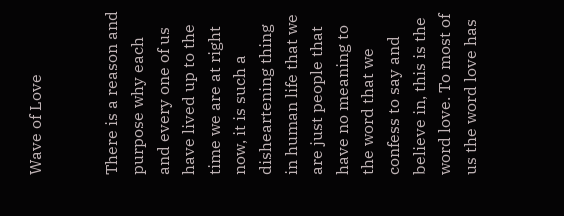Wave of Love


There is a reason and purpose why each and every one of us have lived up to the time we are at right now, it is such a disheartening thing in human life that we are just people that have no meaning to the word that we confess to say and believe in, this is the word love. To most of us the word love has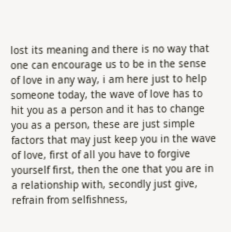lost its meaning and there is no way that one can encourage us to be in the sense of love in any way, i am here just to help someone today, the wave of love has to hit you as a person and it has to change you as a person, these are just simple factors that may just keep you in the wave of love, first of all you have to forgive yourself first, then the one that you are in a relationship with, secondly just give, refrain from selfishness,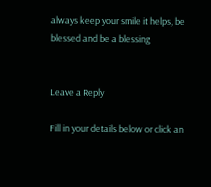always keep your smile it helps, be blessed and be a blessing


Leave a Reply

Fill in your details below or click an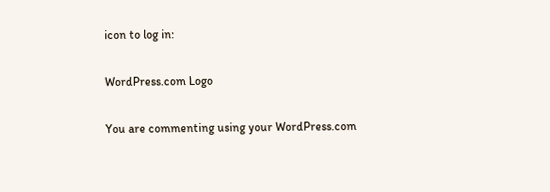icon to log in:

WordPress.com Logo

You are commenting using your WordPress.com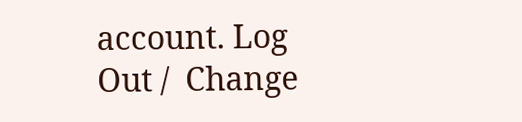account. Log Out /  Change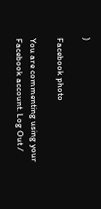)

Facebook photo

You are commenting using your Facebook account. Log Out /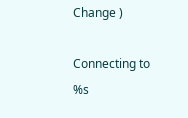Change )

Connecting to %s